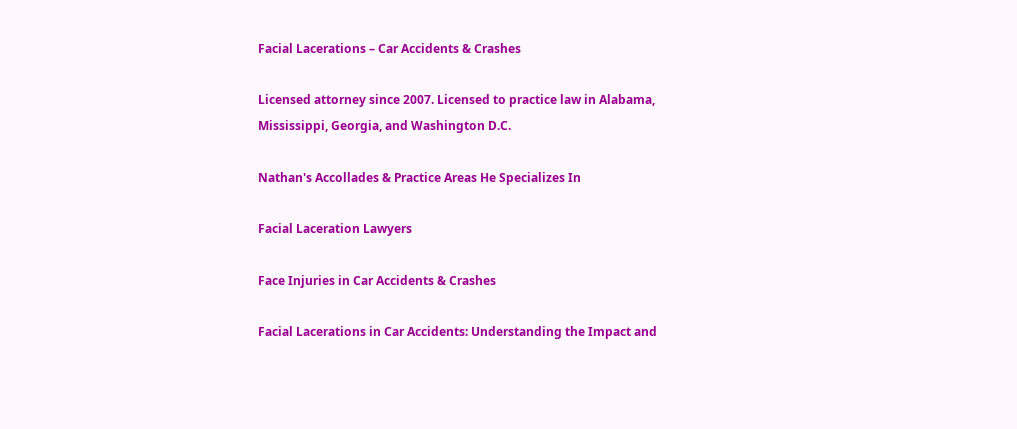Facial Lacerations – Car Accidents & Crashes

Licensed attorney since 2007. Licensed to practice law in Alabama, Mississippi, Georgia, and Washington D.C.

Nathan's Accollades & Practice Areas He Specializes In

Facial Laceration Lawyers

Face Injuries in Car Accidents & Crashes

Facial Lacerations in Car Accidents: Understanding the Impact and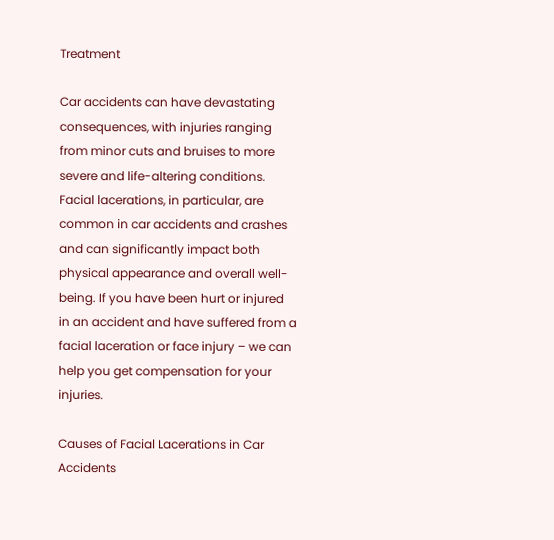Treatment

Car accidents can have devastating consequences, with injuries ranging from minor cuts and bruises to more severe and life-altering conditions. Facial lacerations, in particular, are common in car accidents and crashes and can significantly impact both physical appearance and overall well-being. If you have been hurt or injured in an accident and have suffered from a facial laceration or face injury – we can help you get compensation for your injuries.

Causes of Facial Lacerations in Car Accidents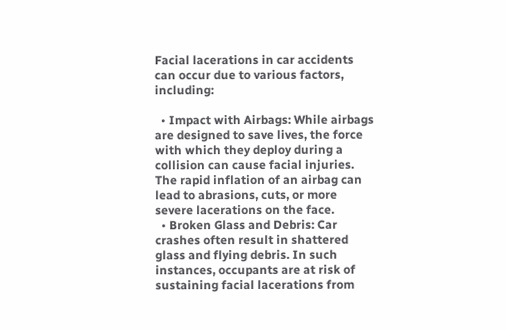Facial lacerations in car accidents can occur due to various factors, including:

  • Impact with Airbags: While airbags are designed to save lives, the force with which they deploy during a collision can cause facial injuries. The rapid inflation of an airbag can lead to abrasions, cuts, or more severe lacerations on the face.
  • Broken Glass and Debris: Car crashes often result in shattered glass and flying debris. In such instances, occupants are at risk of sustaining facial lacerations from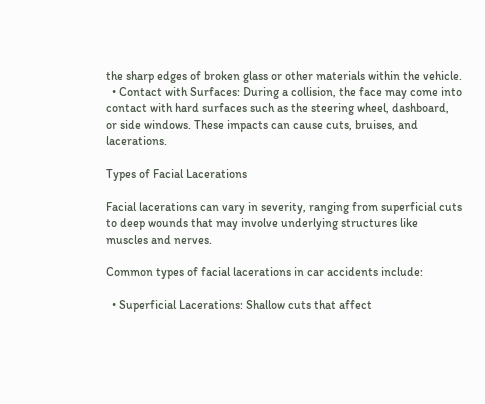the sharp edges of broken glass or other materials within the vehicle.
  • Contact with Surfaces: During a collision, the face may come into contact with hard surfaces such as the steering wheel, dashboard, or side windows. These impacts can cause cuts, bruises, and lacerations.

Types of Facial Lacerations

Facial lacerations can vary in severity, ranging from superficial cuts to deep wounds that may involve underlying structures like muscles and nerves.

Common types of facial lacerations in car accidents include:

  • Superficial Lacerations: Shallow cuts that affect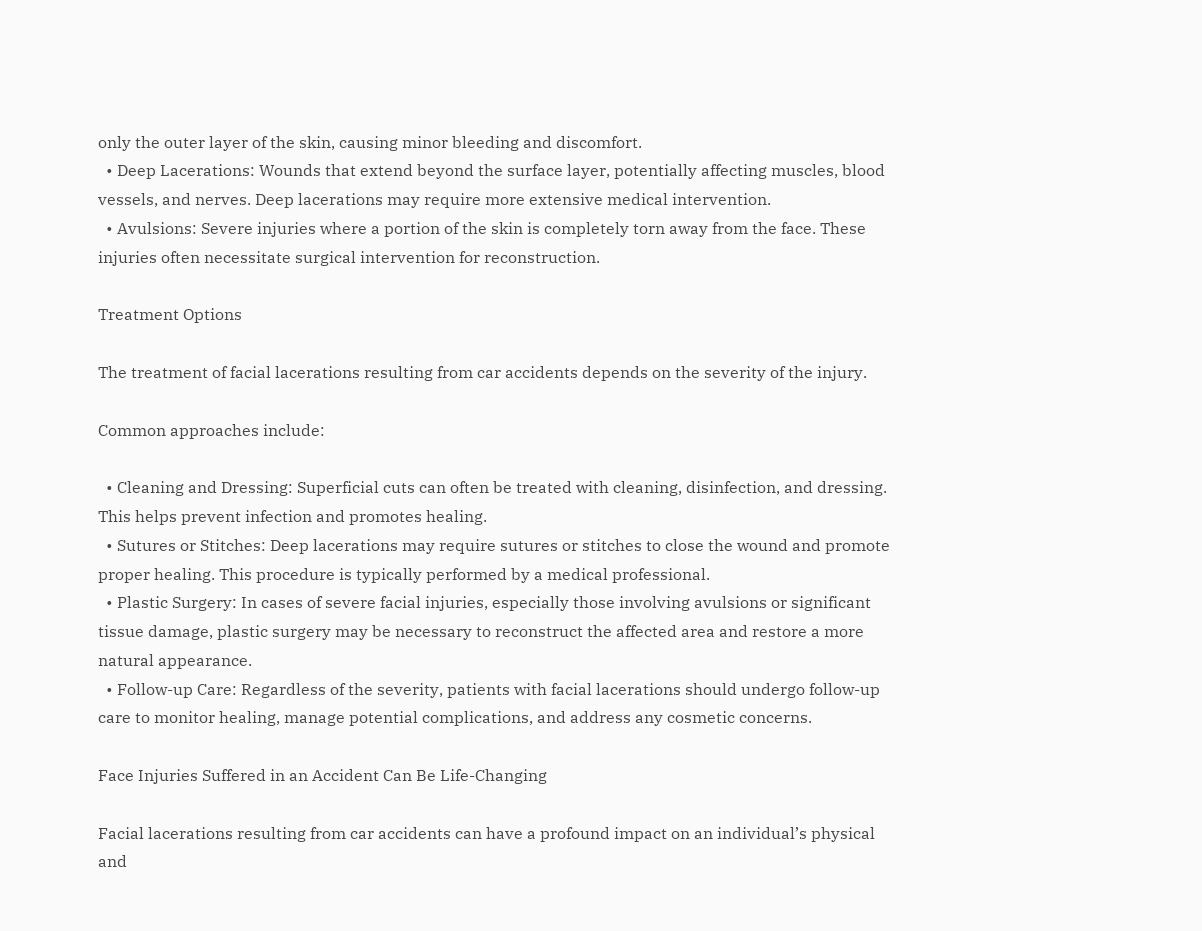only the outer layer of the skin, causing minor bleeding and discomfort.
  • Deep Lacerations: Wounds that extend beyond the surface layer, potentially affecting muscles, blood vessels, and nerves. Deep lacerations may require more extensive medical intervention.
  • Avulsions: Severe injuries where a portion of the skin is completely torn away from the face. These injuries often necessitate surgical intervention for reconstruction.

Treatment Options

The treatment of facial lacerations resulting from car accidents depends on the severity of the injury.

Common approaches include:

  • Cleaning and Dressing: Superficial cuts can often be treated with cleaning, disinfection, and dressing. This helps prevent infection and promotes healing.
  • Sutures or Stitches: Deep lacerations may require sutures or stitches to close the wound and promote proper healing. This procedure is typically performed by a medical professional.
  • Plastic Surgery: In cases of severe facial injuries, especially those involving avulsions or significant tissue damage, plastic surgery may be necessary to reconstruct the affected area and restore a more natural appearance.
  • Follow-up Care: Regardless of the severity, patients with facial lacerations should undergo follow-up care to monitor healing, manage potential complications, and address any cosmetic concerns.

Face Injuries Suffered in an Accident Can Be Life-Changing

Facial lacerations resulting from car accidents can have a profound impact on an individual’s physical and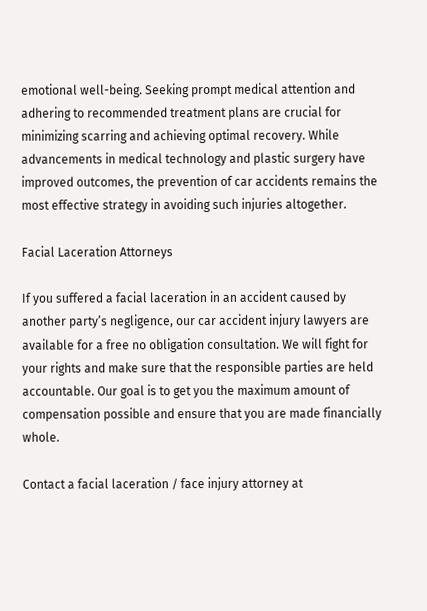emotional well-being. Seeking prompt medical attention and adhering to recommended treatment plans are crucial for minimizing scarring and achieving optimal recovery. While advancements in medical technology and plastic surgery have improved outcomes, the prevention of car accidents remains the most effective strategy in avoiding such injuries altogether.

Facial Laceration Attorneys

If you suffered a facial laceration in an accident caused by another party’s negligence, our car accident injury lawyers are available for a free no obligation consultation. We will fight for your rights and make sure that the responsible parties are held accountable. Our goal is to get you the maximum amount of compensation possible and ensure that you are made financially whole.

Contact a facial laceration / face injury attorney at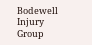Bodewell Injury Group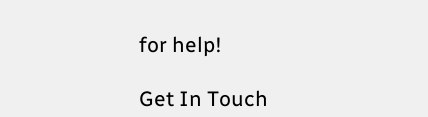for help!

Get In Touch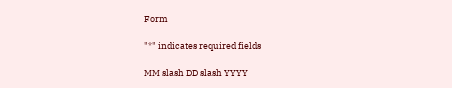Form

"*" indicates required fields

MM slash DD slash YYYY